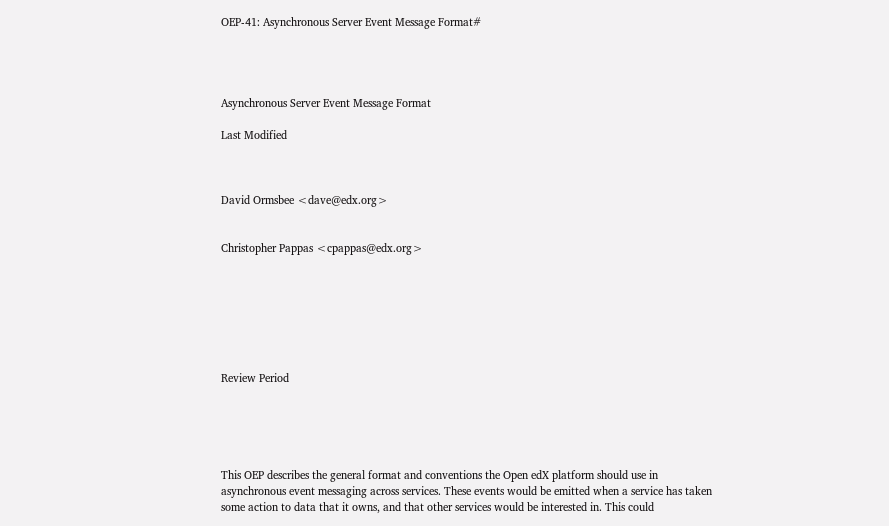OEP-41: Asynchronous Server Event Message Format#




Asynchronous Server Event Message Format

Last Modified



David Ormsbee <dave@edx.org>


Christopher Pappas <cpappas@edx.org>







Review Period





This OEP describes the general format and conventions the Open edX platform should use in asynchronous event messaging across services. These events would be emitted when a service has taken some action to data that it owns, and that other services would be interested in. This could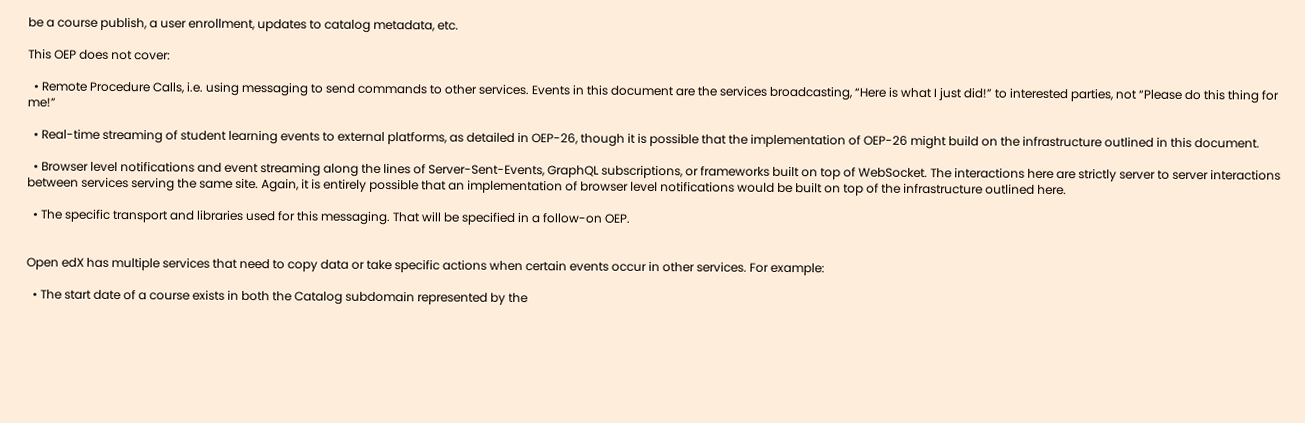be a course publish, a user enrollment, updates to catalog metadata, etc.

This OEP does not cover:

  • Remote Procedure Calls, i.e. using messaging to send commands to other services. Events in this document are the services broadcasting, “Here is what I just did!” to interested parties, not “Please do this thing for me!”

  • Real-time streaming of student learning events to external platforms, as detailed in OEP-26, though it is possible that the implementation of OEP-26 might build on the infrastructure outlined in this document.

  • Browser level notifications and event streaming along the lines of Server-Sent-Events, GraphQL subscriptions, or frameworks built on top of WebSocket. The interactions here are strictly server to server interactions between services serving the same site. Again, it is entirely possible that an implementation of browser level notifications would be built on top of the infrastructure outlined here.

  • The specific transport and libraries used for this messaging. That will be specified in a follow-on OEP.


Open edX has multiple services that need to copy data or take specific actions when certain events occur in other services. For example:

  • The start date of a course exists in both the Catalog subdomain represented by the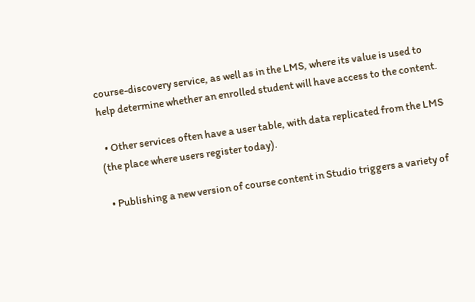course-discovery service, as well as in the LMS, where its value is used to help determine whether an enrolled student will have access to the content.

  • Other services often have a user table, with data replicated from the LMS (the place where users register today).

  • Publishing a new version of course content in Studio triggers a variety of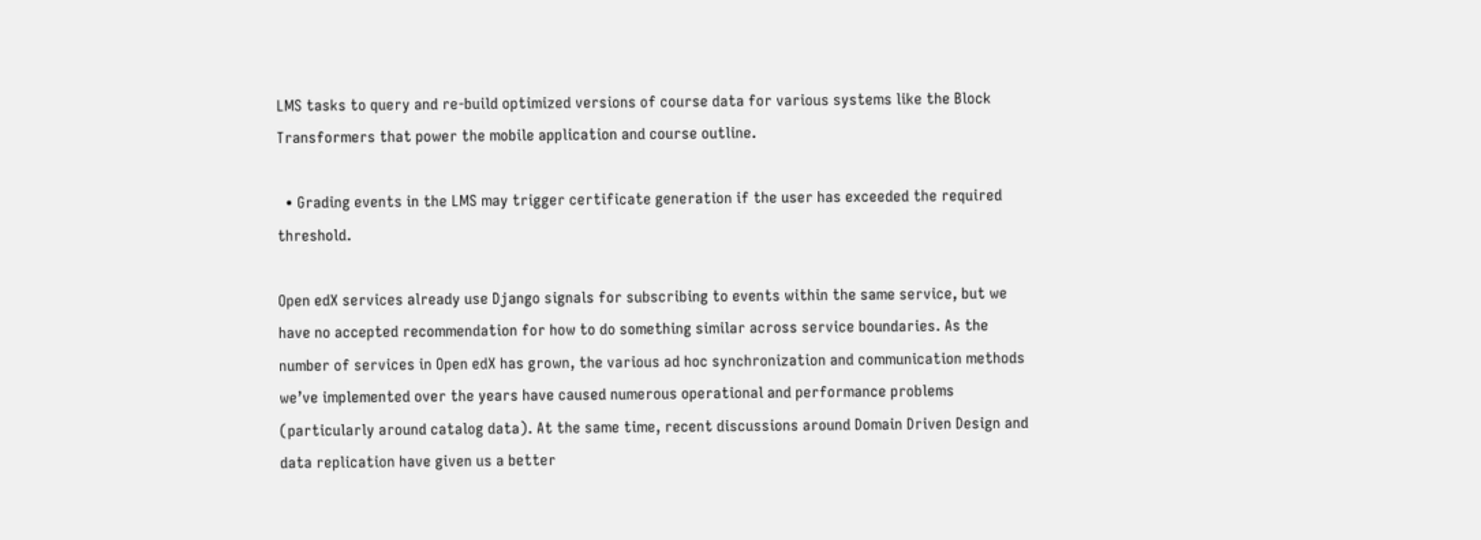LMS tasks to query and re-build optimized versions of course data for various systems like the Block Transformers that power the mobile application and course outline.

  • Grading events in the LMS may trigger certificate generation if the user has exceeded the required threshold.

Open edX services already use Django signals for subscribing to events within the same service, but we have no accepted recommendation for how to do something similar across service boundaries. As the number of services in Open edX has grown, the various ad hoc synchronization and communication methods we’ve implemented over the years have caused numerous operational and performance problems (particularly around catalog data). At the same time, recent discussions around Domain Driven Design and data replication have given us a better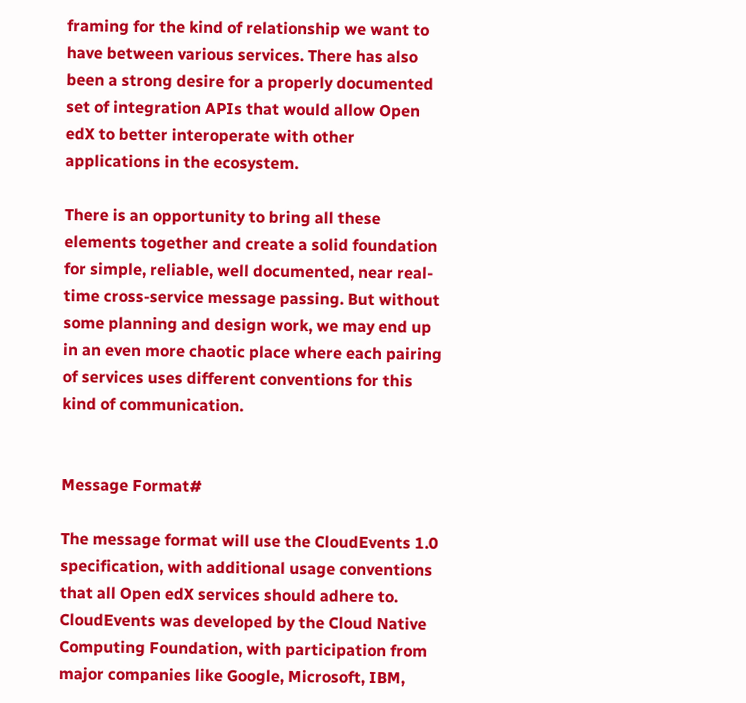framing for the kind of relationship we want to have between various services. There has also been a strong desire for a properly documented set of integration APIs that would allow Open edX to better interoperate with other applications in the ecosystem.

There is an opportunity to bring all these elements together and create a solid foundation for simple, reliable, well documented, near real-time cross-service message passing. But without some planning and design work, we may end up in an even more chaotic place where each pairing of services uses different conventions for this kind of communication.


Message Format#

The message format will use the CloudEvents 1.0 specification, with additional usage conventions that all Open edX services should adhere to. CloudEvents was developed by the Cloud Native Computing Foundation, with participation from major companies like Google, Microsoft, IBM,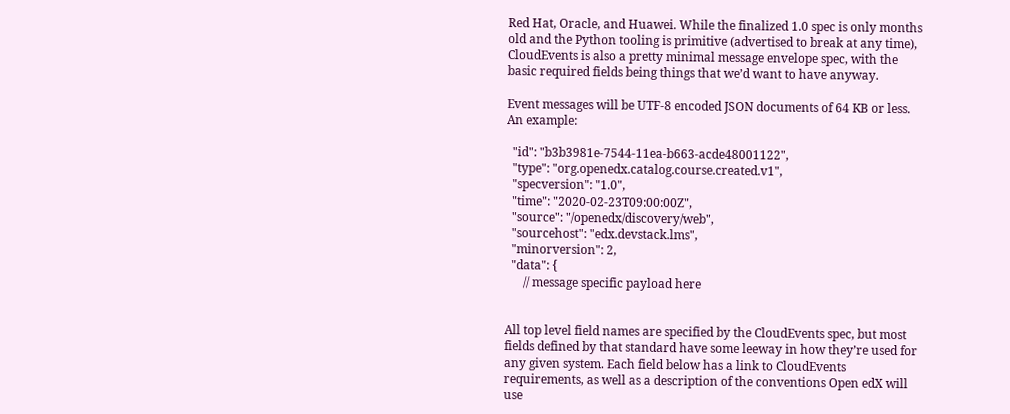Red Hat, Oracle, and Huawei. While the finalized 1.0 spec is only months old and the Python tooling is primitive (advertised to break at any time), CloudEvents is also a pretty minimal message envelope spec, with the basic required fields being things that we’d want to have anyway.

Event messages will be UTF-8 encoded JSON documents of 64 KB or less. An example:

  "id": "b3b3981e-7544-11ea-b663-acde48001122",
  "type": "org.openedx.catalog.course.created.v1",
  "specversion": "1.0",
  "time": "2020-02-23T09:00:00Z",
  "source": "/openedx/discovery/web",
  "sourcehost": "edx.devstack.lms",
  "minorversion": 2,
  "data": {
      // message specific payload here


All top level field names are specified by the CloudEvents spec, but most fields defined by that standard have some leeway in how they’re used for any given system. Each field below has a link to CloudEvents requirements, as well as a description of the conventions Open edX will use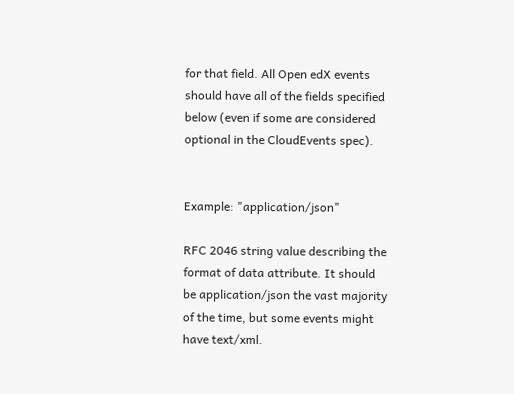for that field. All Open edX events should have all of the fields specified below (even if some are considered optional in the CloudEvents spec).


Example: "application/json"

RFC 2046 string value describing the format of data attribute. It should be application/json the vast majority of the time, but some events might have text/xml.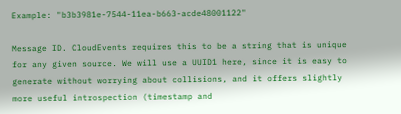Example: "b3b3981e-7544-11ea-b663-acde48001122"

Message ID. CloudEvents requires this to be a string that is unique for any given source. We will use a UUID1 here, since it is easy to generate without worrying about collisions, and it offers slightly more useful introspection (timestamp and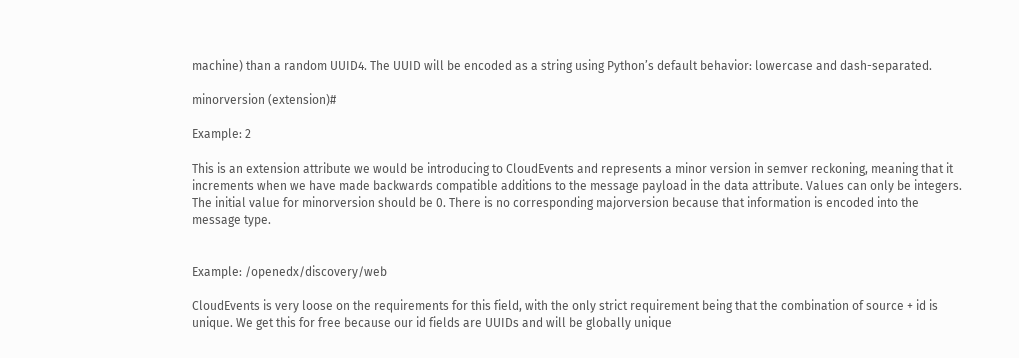machine) than a random UUID4. The UUID will be encoded as a string using Python’s default behavior: lowercase and dash-separated.

minorversion (extension)#

Example: 2

This is an extension attribute we would be introducing to CloudEvents and represents a minor version in semver reckoning, meaning that it increments when we have made backwards compatible additions to the message payload in the data attribute. Values can only be integers. The initial value for minorversion should be 0. There is no corresponding majorversion because that information is encoded into the message type.


Example: /openedx/discovery/web

CloudEvents is very loose on the requirements for this field, with the only strict requirement being that the combination of source + id is unique. We get this for free because our id fields are UUIDs and will be globally unique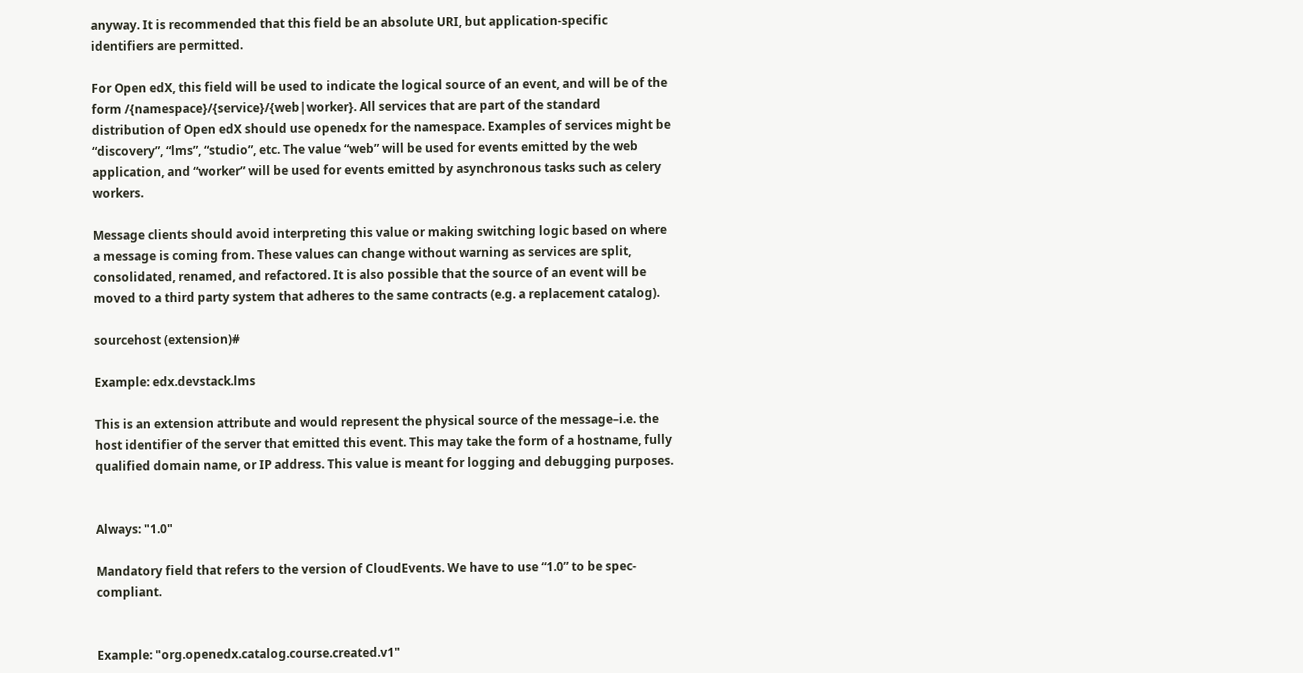anyway. It is recommended that this field be an absolute URI, but application-specific identifiers are permitted.

For Open edX, this field will be used to indicate the logical source of an event, and will be of the form /{namespace}/{service}/{web|worker}. All services that are part of the standard distribution of Open edX should use openedx for the namespace. Examples of services might be “discovery”, “lms”, “studio”, etc. The value “web” will be used for events emitted by the web application, and “worker” will be used for events emitted by asynchronous tasks such as celery workers.

Message clients should avoid interpreting this value or making switching logic based on where a message is coming from. These values can change without warning as services are split, consolidated, renamed, and refactored. It is also possible that the source of an event will be moved to a third party system that adheres to the same contracts (e.g. a replacement catalog).

sourcehost (extension)#

Example: edx.devstack.lms

This is an extension attribute and would represent the physical source of the message–i.e. the host identifier of the server that emitted this event. This may take the form of a hostname, fully qualified domain name, or IP address. This value is meant for logging and debugging purposes.


Always: "1.0"

Mandatory field that refers to the version of CloudEvents. We have to use “1.0” to be spec-compliant.


Example: "org.openedx.catalog.course.created.v1"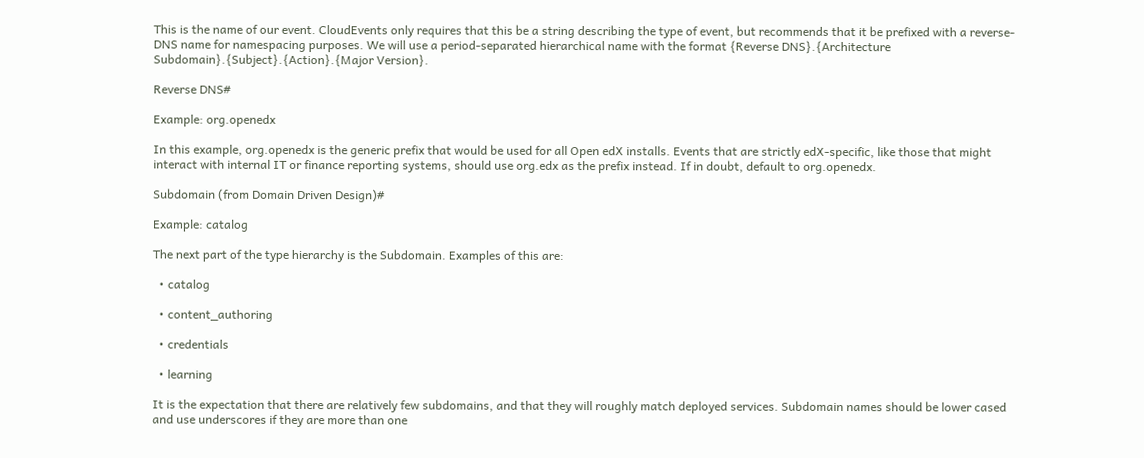This is the name of our event. CloudEvents only requires that this be a string describing the type of event, but recommends that it be prefixed with a reverse-DNS name for namespacing purposes. We will use a period-separated hierarchical name with the format {Reverse DNS}.{Architecture Subdomain}.{Subject}.{Action}.{Major Version}.

Reverse DNS#

Example: org.openedx

In this example, org.openedx is the generic prefix that would be used for all Open edX installs. Events that are strictly edX-specific, like those that might interact with internal IT or finance reporting systems, should use org.edx as the prefix instead. If in doubt, default to org.openedx.

Subdomain (from Domain Driven Design)#

Example: catalog

The next part of the type hierarchy is the Subdomain. Examples of this are:

  • catalog

  • content_authoring

  • credentials

  • learning

It is the expectation that there are relatively few subdomains, and that they will roughly match deployed services. Subdomain names should be lower cased and use underscores if they are more than one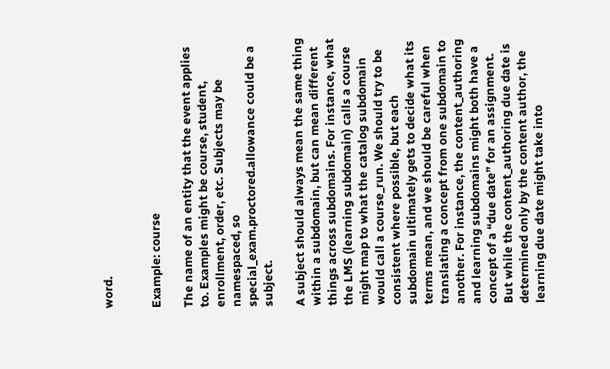word.


Example: course

The name of an entity that the event applies to. Examples might be course, student, enrollment, order, etc. Subjects may be namespaced, so special_exam.proctored.allowance could be a subject.

A subject should always mean the same thing within a subdomain, but can mean different things across subdomains. For instance, what the LMS (learning subdomain) calls a course might map to what the catalog subdomain would call a course_run. We should try to be consistent where possible, but each subdomain ultimately gets to decide what its terms mean, and we should be careful when translating a concept from one subdomain to another. For instance, the content_authoring and learning subdomains might both have a concept of a “due date” for an assignment. But while the content_authoring due date is determined only by the content author, the learning due date might take into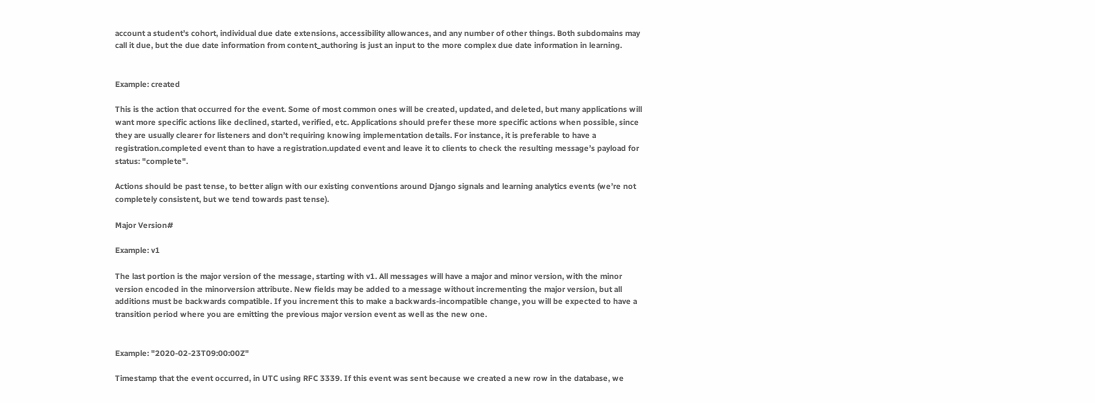account a student’s cohort, individual due date extensions, accessibility allowances, and any number of other things. Both subdomains may call it due, but the due date information from content_authoring is just an input to the more complex due date information in learning.


Example: created

This is the action that occurred for the event. Some of most common ones will be created, updated, and deleted, but many applications will want more specific actions like declined, started, verified, etc. Applications should prefer these more specific actions when possible, since they are usually clearer for listeners and don’t requiring knowing implementation details. For instance, it is preferable to have a registration.completed event than to have a registration.updated event and leave it to clients to check the resulting message’s payload for status: "complete".

Actions should be past tense, to better align with our existing conventions around Django signals and learning analytics events (we’re not completely consistent, but we tend towards past tense).

Major Version#

Example: v1

The last portion is the major version of the message, starting with v1. All messages will have a major and minor version, with the minor version encoded in the minorversion attribute. New fields may be added to a message without incrementing the major version, but all additions must be backwards compatible. If you increment this to make a backwards-incompatible change, you will be expected to have a transition period where you are emitting the previous major version event as well as the new one.


Example: "2020-02-23T09:00:00Z"

Timestamp that the event occurred, in UTC using RFC 3339. If this event was sent because we created a new row in the database, we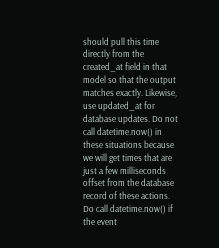should pull this time directly from the created_at field in that model so that the output matches exactly. Likewise, use updated_at for database updates. Do not call datetime.now() in these situations because we will get times that are just a few milliseconds offset from the database record of these actions. Do call datetime.now() if the event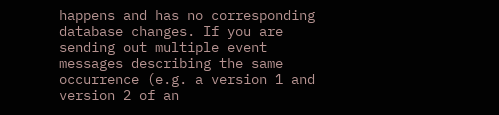happens and has no corresponding database changes. If you are sending out multiple event messages describing the same occurrence (e.g. a version 1 and version 2 of an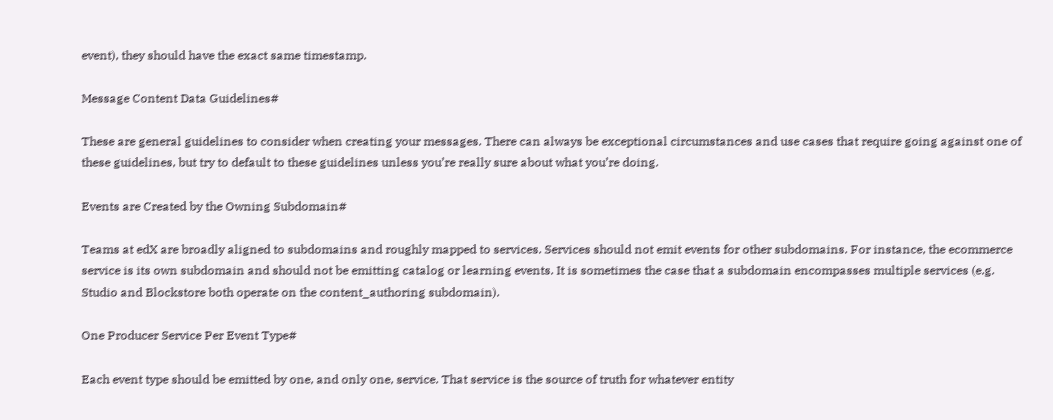event), they should have the exact same timestamp.

Message Content Data Guidelines#

These are general guidelines to consider when creating your messages. There can always be exceptional circumstances and use cases that require going against one of these guidelines, but try to default to these guidelines unless you’re really sure about what you’re doing.

Events are Created by the Owning Subdomain#

Teams at edX are broadly aligned to subdomains and roughly mapped to services. Services should not emit events for other subdomains. For instance, the ecommerce service is its own subdomain and should not be emitting catalog or learning events. It is sometimes the case that a subdomain encompasses multiple services (e.g. Studio and Blockstore both operate on the content_authoring subdomain).

One Producer Service Per Event Type#

Each event type should be emitted by one, and only one, service. That service is the source of truth for whatever entity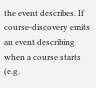the event describes. If course-discovery emits an event describing when a course starts (e.g.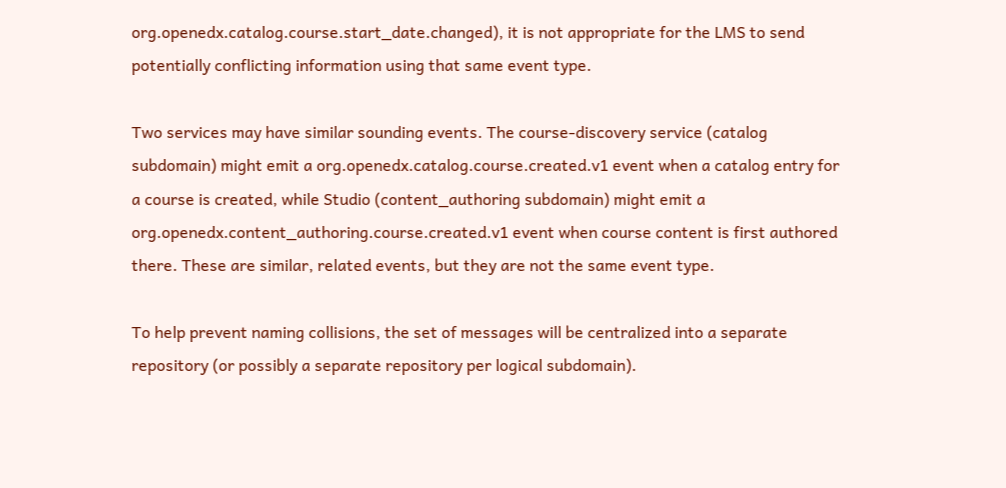org.openedx.catalog.course.start_date.changed), it is not appropriate for the LMS to send potentially conflicting information using that same event type.

Two services may have similar sounding events. The course-discovery service (catalog subdomain) might emit a org.openedx.catalog.course.created.v1 event when a catalog entry for a course is created, while Studio (content_authoring subdomain) might emit a org.openedx.content_authoring.course.created.v1 event when course content is first authored there. These are similar, related events, but they are not the same event type.

To help prevent naming collisions, the set of messages will be centralized into a separate repository (or possibly a separate repository per logical subdomain).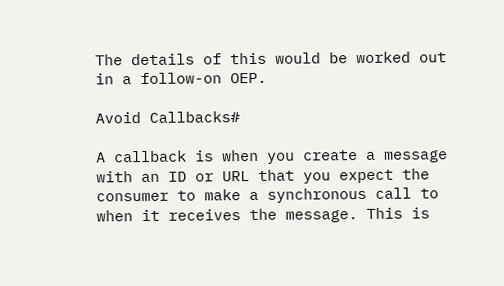The details of this would be worked out in a follow-on OEP.

Avoid Callbacks#

A callback is when you create a message with an ID or URL that you expect the consumer to make a synchronous call to when it receives the message. This is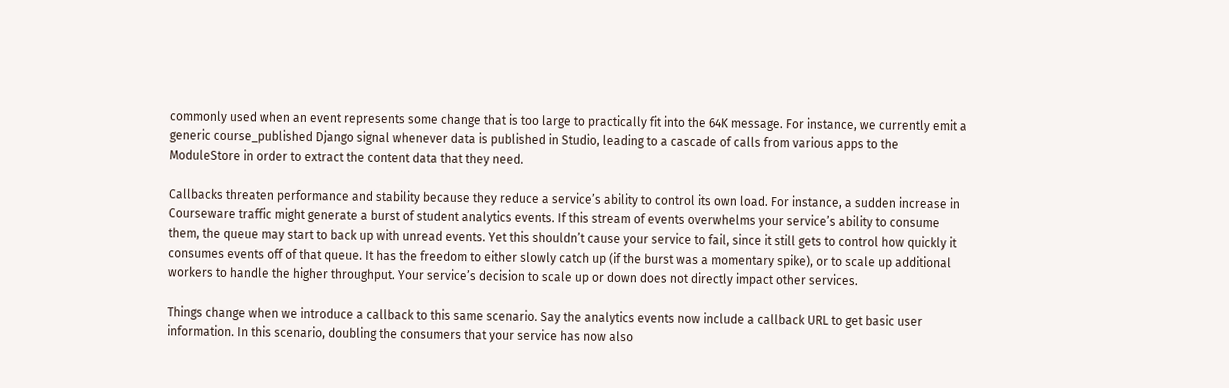commonly used when an event represents some change that is too large to practically fit into the 64K message. For instance, we currently emit a generic course_published Django signal whenever data is published in Studio, leading to a cascade of calls from various apps to the ModuleStore in order to extract the content data that they need.

Callbacks threaten performance and stability because they reduce a service’s ability to control its own load. For instance, a sudden increase in Courseware traffic might generate a burst of student analytics events. If this stream of events overwhelms your service’s ability to consume them, the queue may start to back up with unread events. Yet this shouldn’t cause your service to fail, since it still gets to control how quickly it consumes events off of that queue. It has the freedom to either slowly catch up (if the burst was a momentary spike), or to scale up additional workers to handle the higher throughput. Your service’s decision to scale up or down does not directly impact other services.

Things change when we introduce a callback to this same scenario. Say the analytics events now include a callback URL to get basic user information. In this scenario, doubling the consumers that your service has now also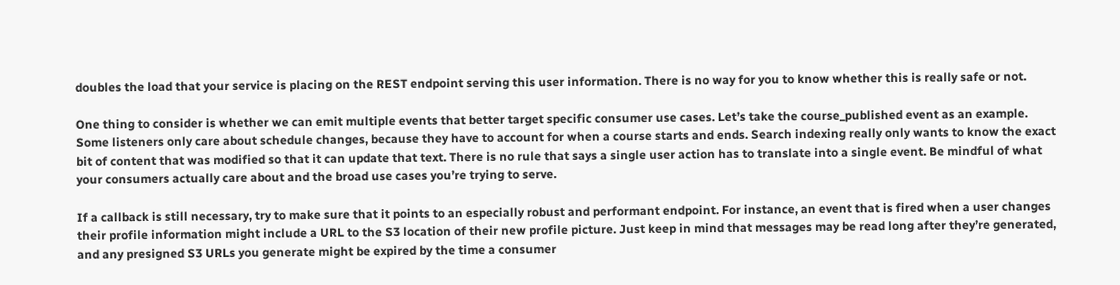doubles the load that your service is placing on the REST endpoint serving this user information. There is no way for you to know whether this is really safe or not.

One thing to consider is whether we can emit multiple events that better target specific consumer use cases. Let’s take the course_published event as an example. Some listeners only care about schedule changes, because they have to account for when a course starts and ends. Search indexing really only wants to know the exact bit of content that was modified so that it can update that text. There is no rule that says a single user action has to translate into a single event. Be mindful of what your consumers actually care about and the broad use cases you’re trying to serve.

If a callback is still necessary, try to make sure that it points to an especially robust and performant endpoint. For instance, an event that is fired when a user changes their profile information might include a URL to the S3 location of their new profile picture. Just keep in mind that messages may be read long after they’re generated, and any presigned S3 URLs you generate might be expired by the time a consumer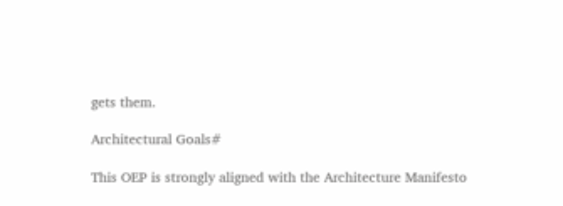gets them.

Architectural Goals#

This OEP is strongly aligned with the Architecture Manifesto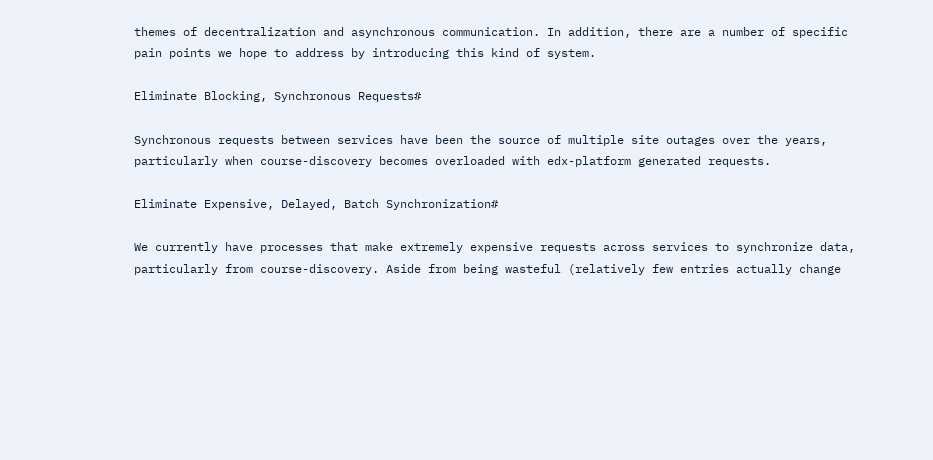themes of decentralization and asynchronous communication. In addition, there are a number of specific pain points we hope to address by introducing this kind of system.

Eliminate Blocking, Synchronous Requests#

Synchronous requests between services have been the source of multiple site outages over the years, particularly when course-discovery becomes overloaded with edx-platform generated requests.

Eliminate Expensive, Delayed, Batch Synchronization#

We currently have processes that make extremely expensive requests across services to synchronize data, particularly from course-discovery. Aside from being wasteful (relatively few entries actually change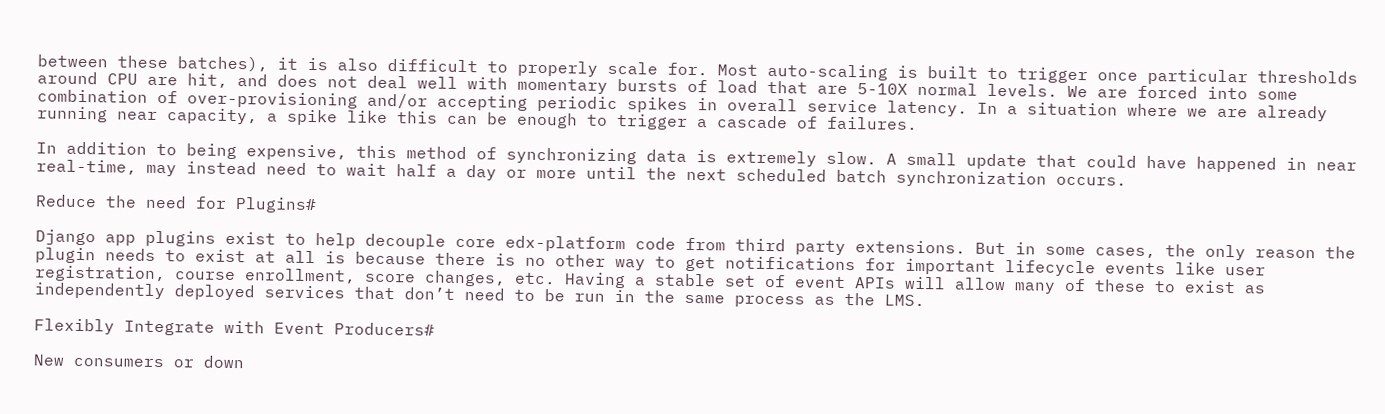between these batches), it is also difficult to properly scale for. Most auto-scaling is built to trigger once particular thresholds around CPU are hit, and does not deal well with momentary bursts of load that are 5-10X normal levels. We are forced into some combination of over-provisioning and/or accepting periodic spikes in overall service latency. In a situation where we are already running near capacity, a spike like this can be enough to trigger a cascade of failures.

In addition to being expensive, this method of synchronizing data is extremely slow. A small update that could have happened in near real-time, may instead need to wait half a day or more until the next scheduled batch synchronization occurs.

Reduce the need for Plugins#

Django app plugins exist to help decouple core edx-platform code from third party extensions. But in some cases, the only reason the plugin needs to exist at all is because there is no other way to get notifications for important lifecycle events like user registration, course enrollment, score changes, etc. Having a stable set of event APIs will allow many of these to exist as independently deployed services that don’t need to be run in the same process as the LMS.

Flexibly Integrate with Event Producers#

New consumers or down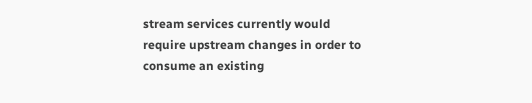stream services currently would require upstream changes in order to consume an existing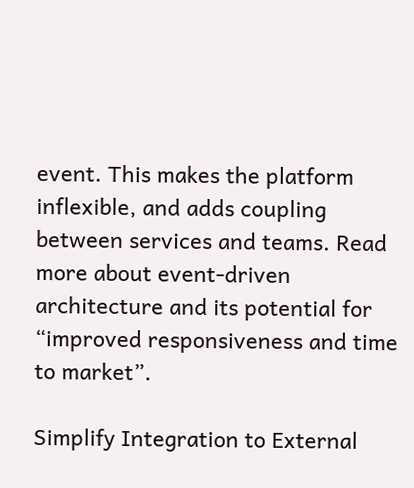event. This makes the platform inflexible, and adds coupling between services and teams. Read more about event-driven architecture and its potential for “improved responsiveness and time to market”.

Simplify Integration to External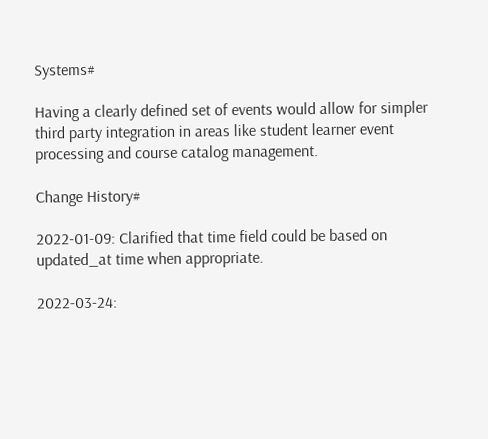Systems#

Having a clearly defined set of events would allow for simpler third party integration in areas like student learner event processing and course catalog management.

Change History#

2022-01-09: Clarified that time field could be based on updated_at time when appropriate.

2022-03-24: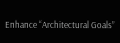Enhance “Architectural Goals”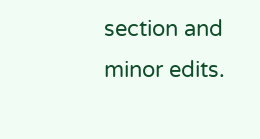section and minor edits.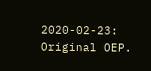2020-02-23: Original OEP.